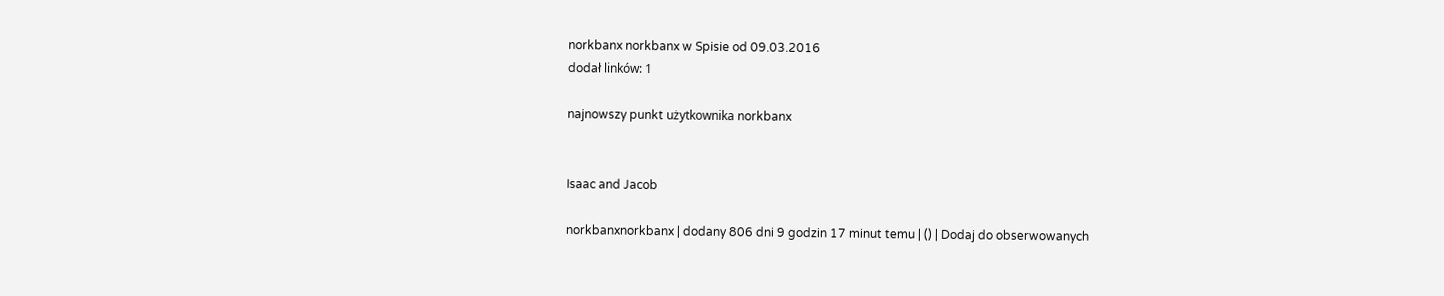norkbanx norkbanx w Spisie od 09.03.2016
dodał linków: 1

najnowszy punkt użytkownika norkbanx


Isaac and Jacob

norkbanxnorkbanx | dodany 806 dni 9 godzin 17 minut temu | () | Dodaj do obserwowanych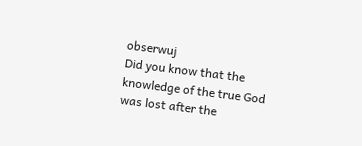obserwuj
Did you know that the knowledge of the true God was lost after the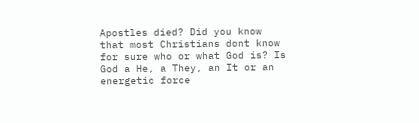Apostles died? Did you know that most Christians dont know for sure who or what God is? Is God a He, a They, an It or an energetic force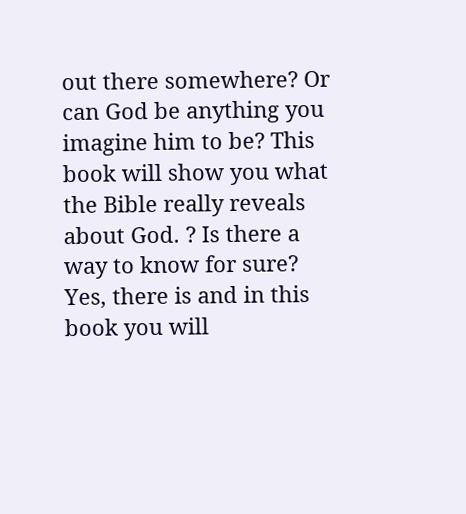out there somewhere? Or can God be anything you imagine him to be? This book will show you what the Bible really reveals about God. ? Is there a way to know for sure? Yes, there is and in this book you will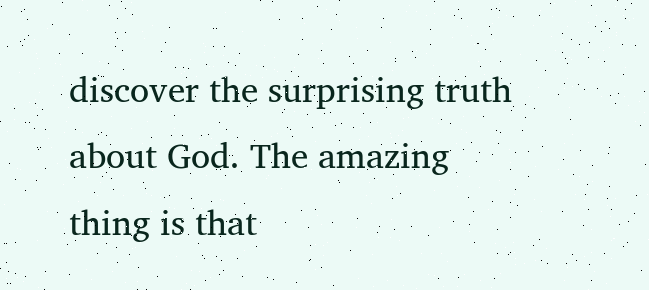discover the surprising truth about God. The amazing thing is that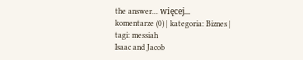the answer... więcej...
komentarze (0) | kategoria: Biznes | tagi: messiah
Isaac and Jacob